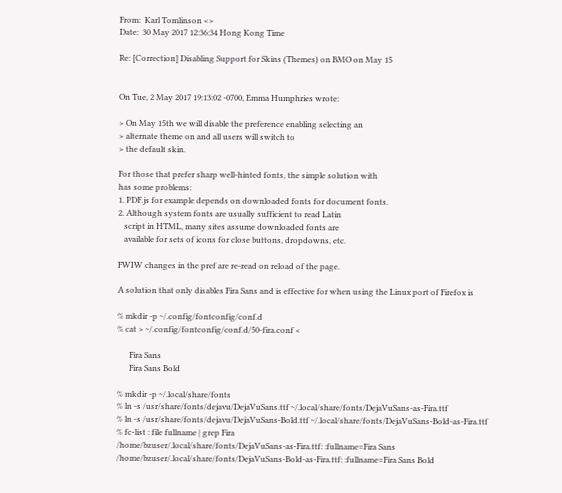From:  Karl Tomlinson <>
Date:  30 May 2017 12:36:34 Hong Kong Time

Re: [Correction] Disabling Support for Skins (Themes) on BMO on May 15


On Tue, 2 May 2017 19:13:02 -0700, Emma Humphries wrote:

> On May 15th we will disable the preference enabling selecting an
> alternate theme on and all users will switch to
> the default skin.

For those that prefer sharp well-hinted fonts, the simple solution with
has some problems:
1. PDF.js for example depends on downloaded fonts for document fonts.
2. Although system fonts are usually sufficient to read Latin
   script in HTML, many sites assume downloaded fonts are
   available for sets of icons for close buttons, dropdowns, etc.

FWIW changes in the pref are re-read on reload of the page.

A solution that only disables Fira Sans and is effective for when using the Linux port of Firefox is

% mkdir -p ~/.config/fontconfig/conf.d
% cat > ~/.config/fontconfig/conf.d/50-fira.conf <

      Fira Sans
      Fira Sans Bold

% mkdir -p ~/.local/share/fonts
% ln -s /usr/share/fonts/dejavu/DejaVuSans.ttf ~/.local/share/fonts/DejaVuSans-as-Fira.ttf
% ln -s /usr/share/fonts/dejavu/DejaVuSans-Bold.ttf ~/.local/share/fonts/DejaVuSans-Bold-as-Fira.ttf
% fc-list : file fullname | grep Fira
/home/bzuser/.local/share/fonts/DejaVuSans-as-Fira.ttf: :fullname=Fira Sans
/home/bzuser/.local/share/fonts/DejaVuSans-Bold-as-Fira.ttf: :fullname=Fira Sans Bold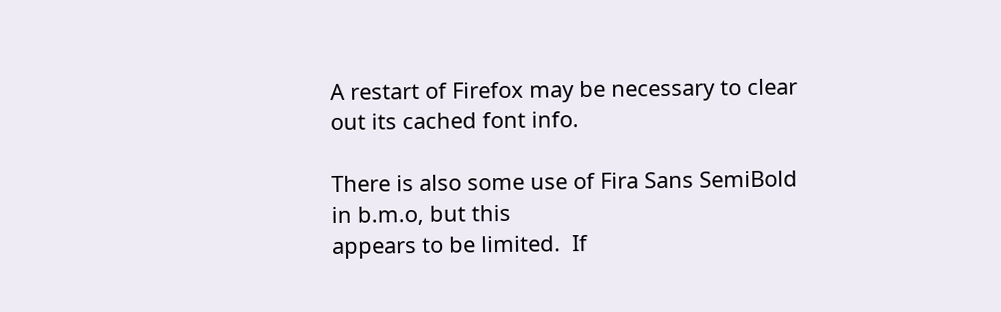A restart of Firefox may be necessary to clear out its cached font info.

There is also some use of Fira Sans SemiBold in b.m.o, but this
appears to be limited.  If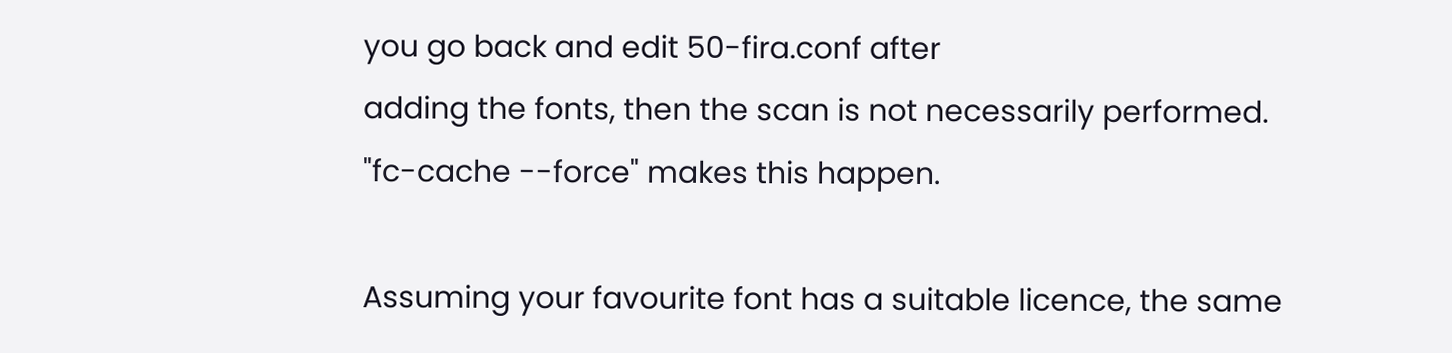you go back and edit 50-fira.conf after
adding the fonts, then the scan is not necessarily performed.
"fc-cache --force" makes this happen.

Assuming your favourite font has a suitable licence, the same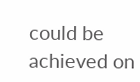could be
achieved on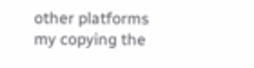other platforms my copying the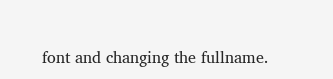font and changing the fullname.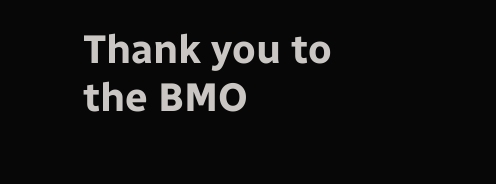Thank you to the BMO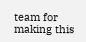team for making this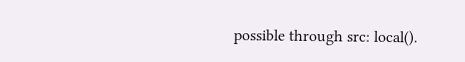possible through src: local().